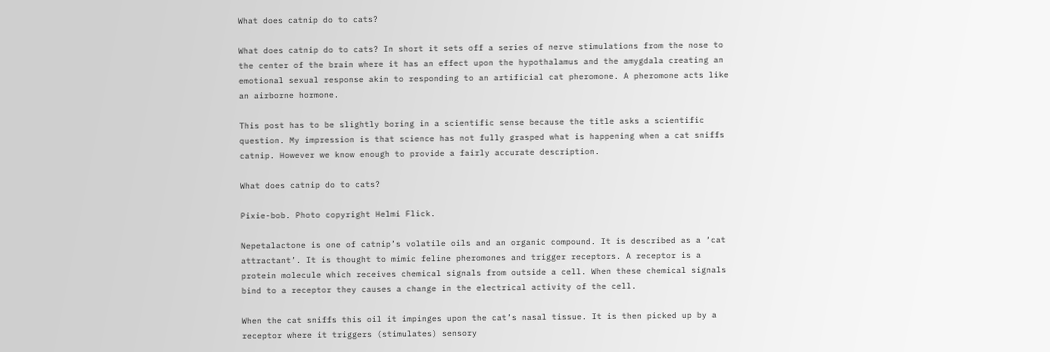What does catnip do to cats?

What does catnip do to cats? In short it sets off a series of nerve stimulations from the nose to the center of the brain where it has an effect upon the hypothalamus and the amygdala creating an emotional sexual response akin to responding to an artificial cat pheromone. A pheromone acts like an airborne hormone.

This post has to be slightly boring in a scientific sense because the title asks a scientific question. My impression is that science has not fully grasped what is happening when a cat sniffs catnip. However we know enough to provide a fairly accurate description.

What does catnip do to cats?

Pixie-bob. Photo copyright Helmi Flick.

Nepetalactone is one of catnip’s volatile oils and an organic compound. It is described as a ‘cat attractant’. It is thought to mimic feline pheromones and trigger receptors. A receptor is a protein molecule which receives chemical signals from outside a cell. When these chemical signals bind to a receptor they causes a change in the electrical activity of the cell.

When the cat sniffs this oil it impinges upon the cat’s nasal tissue. It is then picked up by a receptor where it triggers (stimulates) sensory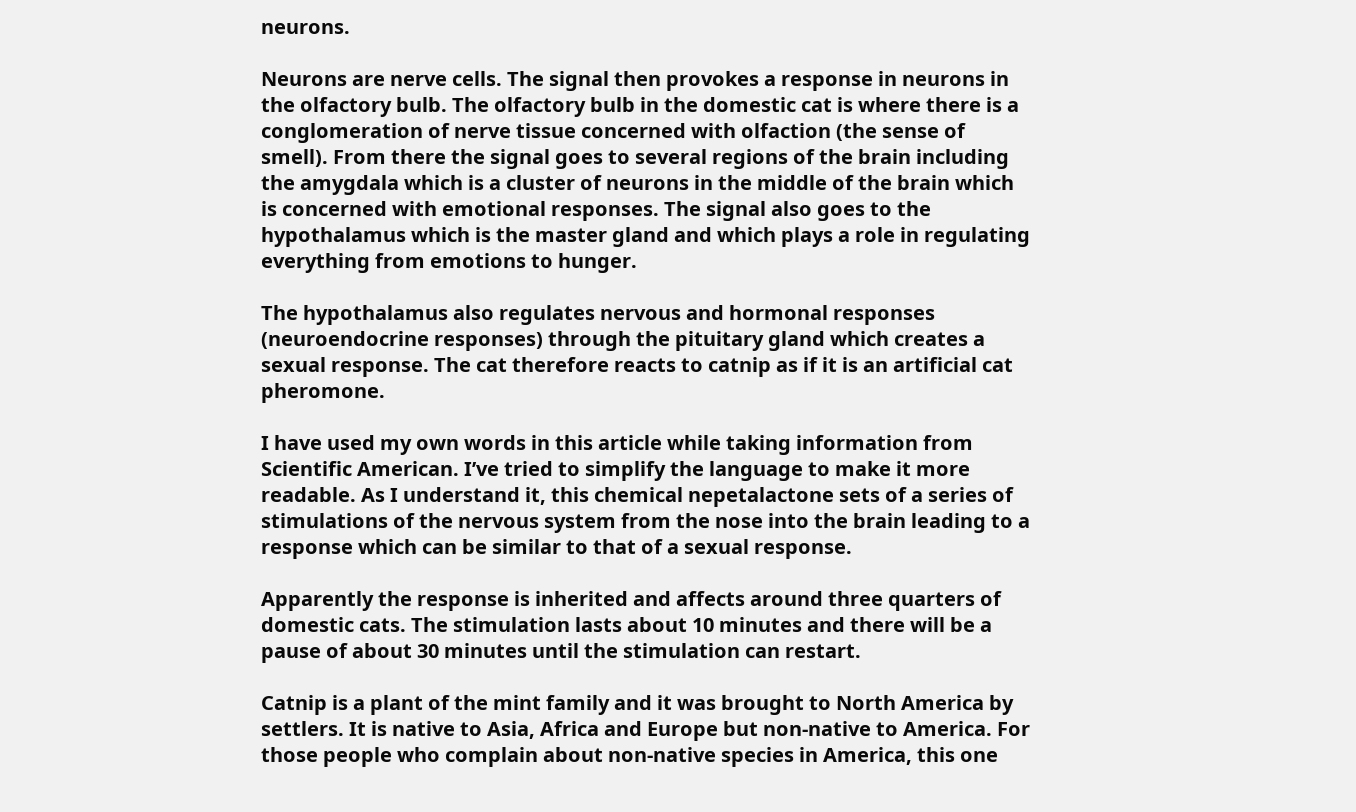neurons.

Neurons are nerve cells. The signal then provokes a response in neurons in the olfactory bulb. The olfactory bulb in the domestic cat is where there is a conglomeration of nerve tissue concerned with olfaction (the sense of smell). From there the signal goes to several regions of the brain including the amygdala which is a cluster of neurons in the middle of the brain which is concerned with emotional responses. The signal also goes to the hypothalamus which is the master gland and which plays a role in regulating everything from emotions to hunger.

The hypothalamus also regulates nervous and hormonal responses (neuroendocrine responses) through the pituitary gland which creates a sexual response. The cat therefore reacts to catnip as if it is an artificial cat pheromone.

I have used my own words in this article while taking information from Scientific American. I’ve tried to simplify the language to make it more readable. As I understand it, this chemical nepetalactone sets of a series of stimulations of the nervous system from the nose into the brain leading to a response which can be similar to that of a sexual response.

Apparently the response is inherited and affects around three quarters of domestic cats. The stimulation lasts about 10 minutes and there will be a pause of about 30 minutes until the stimulation can restart.

Catnip is a plant of the mint family and it was brought to North America by settlers. It is native to Asia, Africa and Europe but non-native to America. For those people who complain about non-native species in America, this one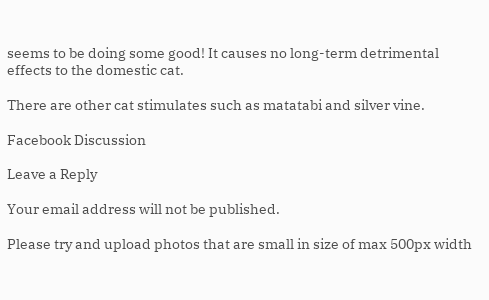seems to be doing some good! It causes no long-term detrimental effects to the domestic cat.

There are other cat stimulates such as matatabi and silver vine.

Facebook Discussion

Leave a Reply

Your email address will not be published.

Please try and upload photos that are small in size of max 500px width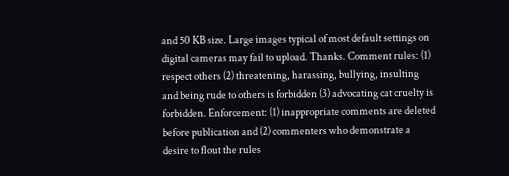and 50 KB size. Large images typical of most default settings on digital cameras may fail to upload. Thanks. Comment rules: (1) respect others (2) threatening, harassing, bullying, insulting and being rude to others is forbidden (3) advocating cat cruelty is forbidden. Enforcement: (1) inappropriate comments are deleted before publication and (2) commenters who demonstrate a desire to flout the rules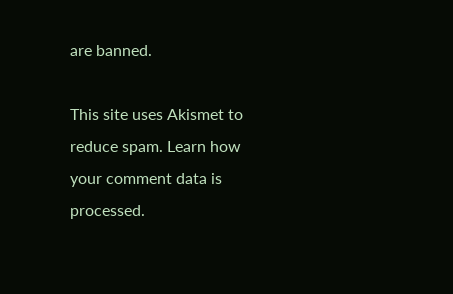are banned.

This site uses Akismet to reduce spam. Learn how your comment data is processed.